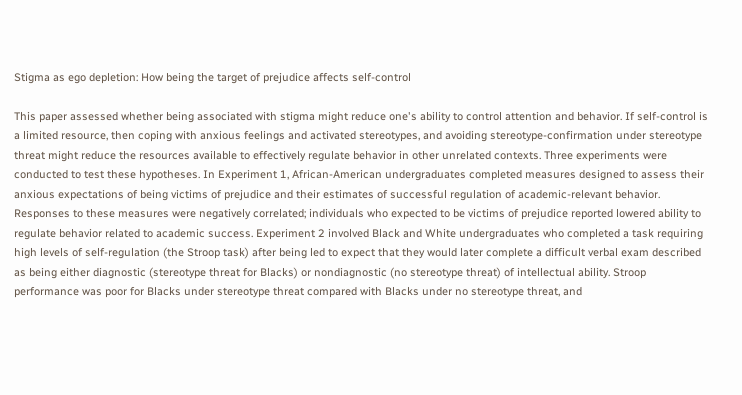Stigma as ego depletion: How being the target of prejudice affects self-control

This paper assessed whether being associated with stigma might reduce one's ability to control attention and behavior. If self-control is a limited resource, then coping with anxious feelings and activated stereotypes, and avoiding stereotype-confirmation under stereotype threat might reduce the resources available to effectively regulate behavior in other unrelated contexts. Three experiments were conducted to test these hypotheses. In Experiment 1, African-American undergraduates completed measures designed to assess their anxious expectations of being victims of prejudice and their estimates of successful regulation of academic-relevant behavior. Responses to these measures were negatively correlated; individuals who expected to be victims of prejudice reported lowered ability to regulate behavior related to academic success. Experiment 2 involved Black and White undergraduates who completed a task requiring high levels of self-regulation (the Stroop task) after being led to expect that they would later complete a difficult verbal exam described as being either diagnostic (stereotype threat for Blacks) or nondiagnostic (no stereotype threat) of intellectual ability. Stroop performance was poor for Blacks under stereotype threat compared with Blacks under no stereotype threat, and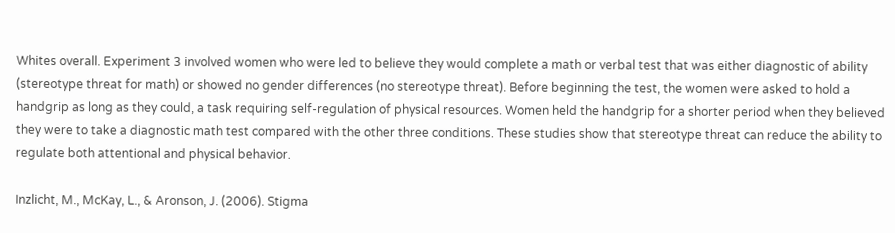Whites overall. Experiment 3 involved women who were led to believe they would complete a math or verbal test that was either diagnostic of ability (stereotype threat for math) or showed no gender differences (no stereotype threat). Before beginning the test, the women were asked to hold a handgrip as long as they could, a task requiring self-regulation of physical resources. Women held the handgrip for a shorter period when they believed they were to take a diagnostic math test compared with the other three conditions. These studies show that stereotype threat can reduce the ability to regulate both attentional and physical behavior.

Inzlicht, M., McKay, L., & Aronson, J. (2006). Stigma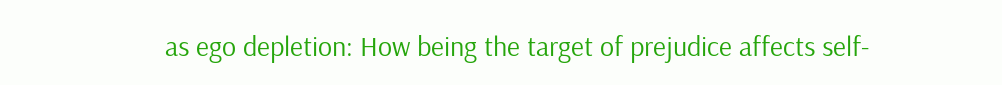as ego depletion: How being the target of prejudice affects self-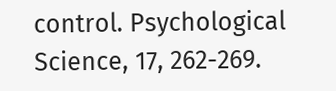control. Psychological Science, 17, 262-269.